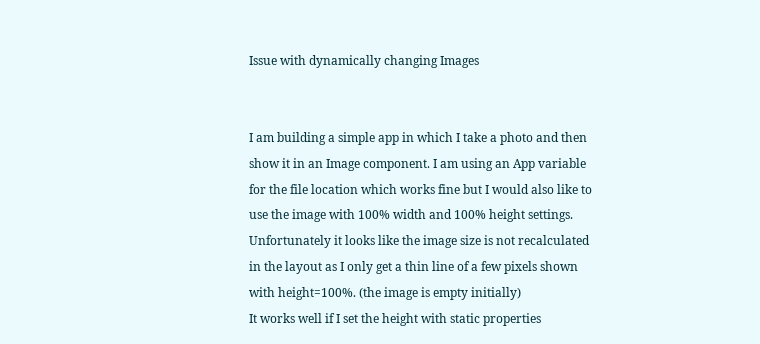Issue with dynamically changing Images


I am building a simple app in which I take a photo and then show it in an Image component. I am using an App variable for the file location which works fine but I would also like to use the image with 100% width and 100% height settings.
Unfortunately it looks like the image size is not recalculated in the layout as I only get a thin line of a few pixels shown with height=100%. (the image is empty initially)
It works well if I set the height with static properties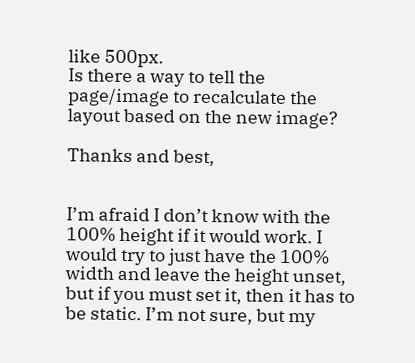like 500px.
Is there a way to tell the page/image to recalculate the layout based on the new image?

Thanks and best,


I’m afraid I don’t know with the 100% height if it would work. I would try to just have the 100% width and leave the height unset, but if you must set it, then it has to be static. I’m not sure, but my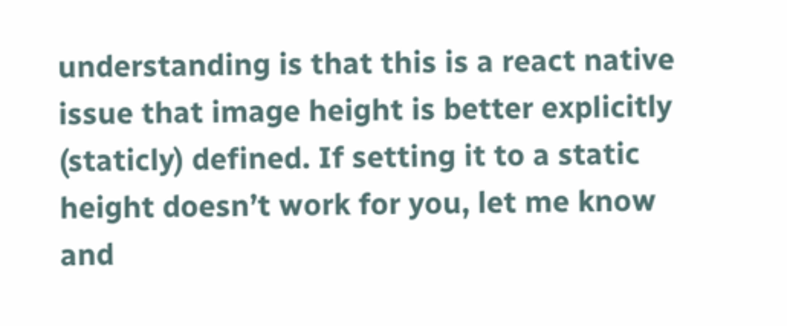understanding is that this is a react native issue that image height is better explicitly (staticly) defined. If setting it to a static height doesn’t work for you, let me know and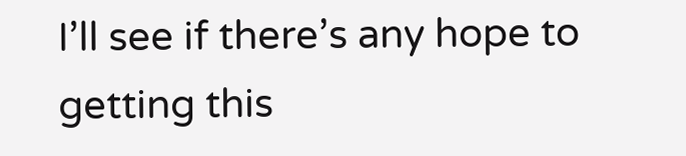I’ll see if there’s any hope to getting this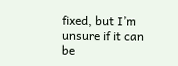fixed, but I’m unsure if it can be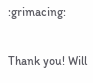:grimacing:

Thank you! Will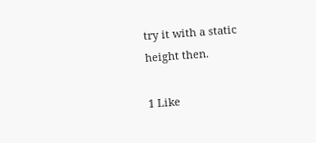try it with a static height then.

1 Like